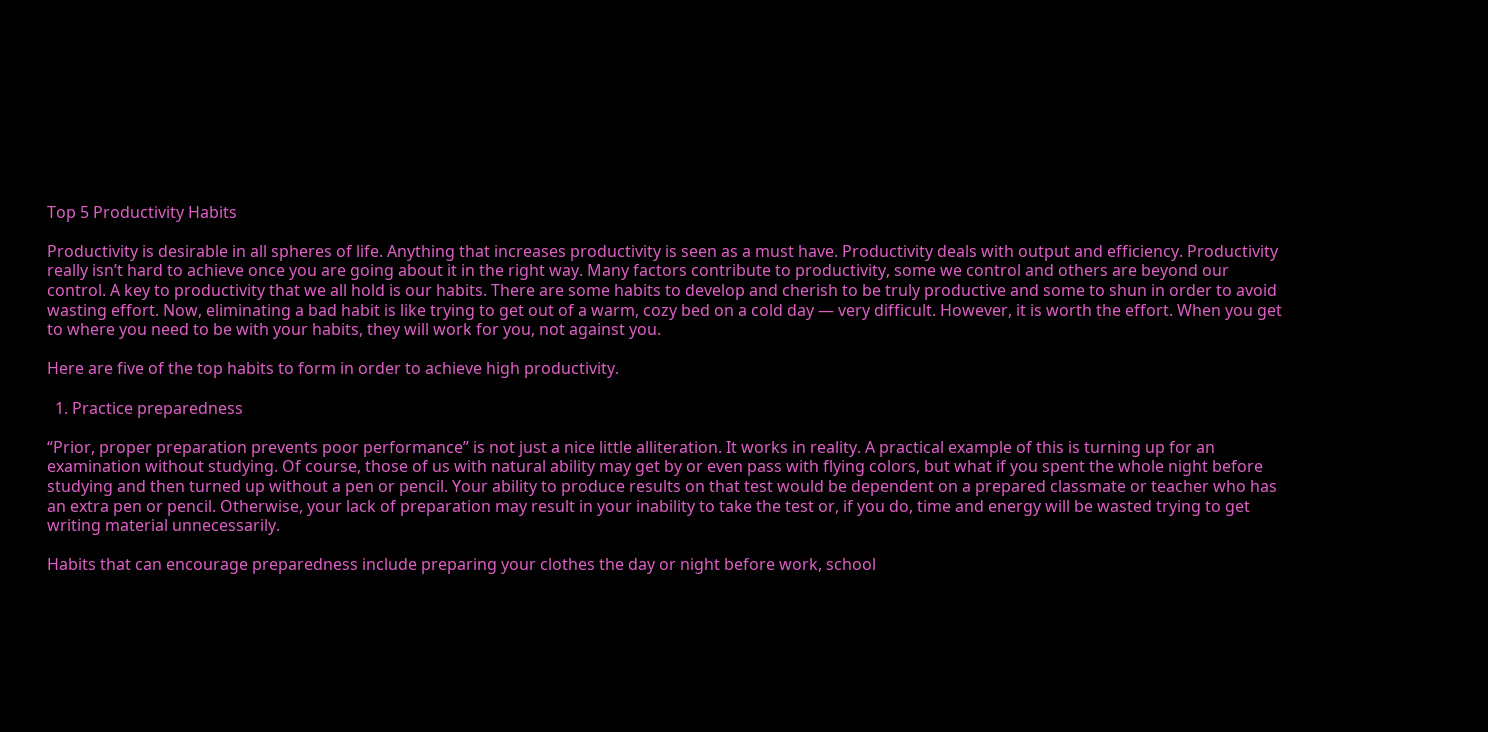Top 5 Productivity Habits

Productivity is desirable in all spheres of life. Anything that increases productivity is seen as a must have. Productivity deals with output and efficiency. Productivity really isn’t hard to achieve once you are going about it in the right way. Many factors contribute to productivity, some we control and others are beyond our control. A key to productivity that we all hold is our habits. There are some habits to develop and cherish to be truly productive and some to shun in order to avoid wasting effort. Now, eliminating a bad habit is like trying to get out of a warm, cozy bed on a cold day — very difficult. However, it is worth the effort. When you get to where you need to be with your habits, they will work for you, not against you.

Here are five of the top habits to form in order to achieve high productivity.

  1. Practice preparedness

“Prior, proper preparation prevents poor performance” is not just a nice little alliteration. It works in reality. A practical example of this is turning up for an examination without studying. Of course, those of us with natural ability may get by or even pass with flying colors, but what if you spent the whole night before studying and then turned up without a pen or pencil. Your ability to produce results on that test would be dependent on a prepared classmate or teacher who has an extra pen or pencil. Otherwise, your lack of preparation may result in your inability to take the test or, if you do, time and energy will be wasted trying to get writing material unnecessarily.

Habits that can encourage preparedness include preparing your clothes the day or night before work, school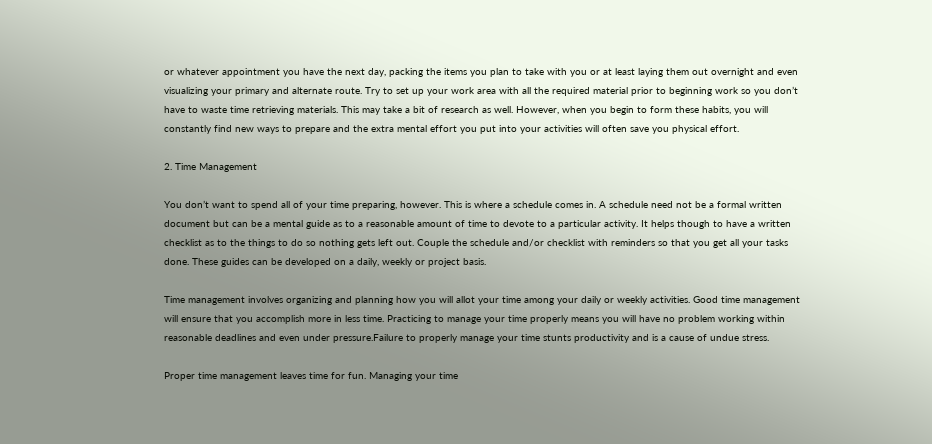or whatever appointment you have the next day, packing the items you plan to take with you or at least laying them out overnight and even visualizing your primary and alternate route. Try to set up your work area with all the required material prior to beginning work so you don’t have to waste time retrieving materials. This may take a bit of research as well. However, when you begin to form these habits, you will constantly find new ways to prepare and the extra mental effort you put into your activities will often save you physical effort.

2. Time Management

You don’t want to spend all of your time preparing, however. This is where a schedule comes in. A schedule need not be a formal written document but can be a mental guide as to a reasonable amount of time to devote to a particular activity. It helps though to have a written checklist as to the things to do so nothing gets left out. Couple the schedule and/or checklist with reminders so that you get all your tasks done. These guides can be developed on a daily, weekly or project basis.

Time management involves organizing and planning how you will allot your time among your daily or weekly activities. Good time management will ensure that you accomplish more in less time. Practicing to manage your time properly means you will have no problem working within reasonable deadlines and even under pressure.Failure to properly manage your time stunts productivity and is a cause of undue stress.

Proper time management leaves time for fun. Managing your time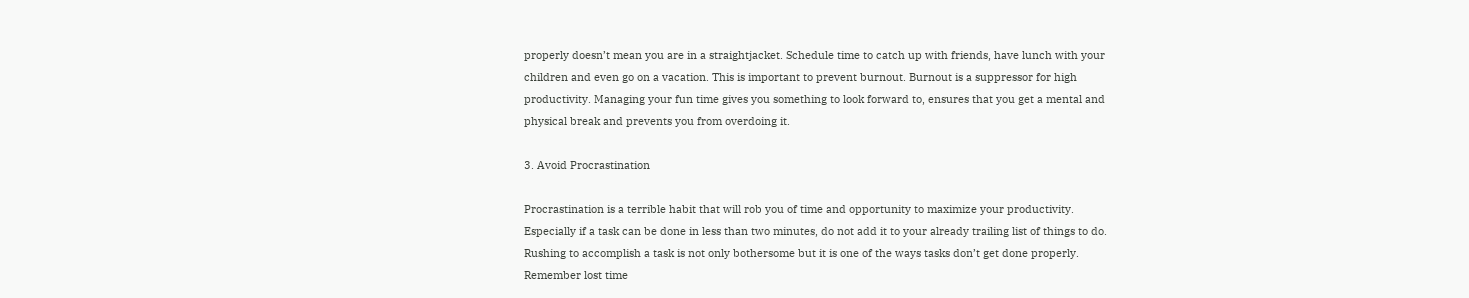properly doesn’t mean you are in a straightjacket. Schedule time to catch up with friends, have lunch with your children and even go on a vacation. This is important to prevent burnout. Burnout is a suppressor for high productivity. Managing your fun time gives you something to look forward to, ensures that you get a mental and physical break and prevents you from overdoing it.

3. Avoid Procrastination

Procrastination is a terrible habit that will rob you of time and opportunity to maximize your productivity. Especially if a task can be done in less than two minutes, do not add it to your already trailing list of things to do. Rushing to accomplish a task is not only bothersome but it is one of the ways tasks don’t get done properly. Remember lost time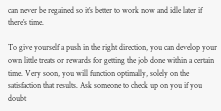can never be regained so it’s better to work now and idle later if there’s time.

To give yourself a push in the right direction, you can develop your own little treats or rewards for getting the job done within a certain time. Very soon, you will function optimally, solely on the satisfaction that results. Ask someone to check up on you if you doubt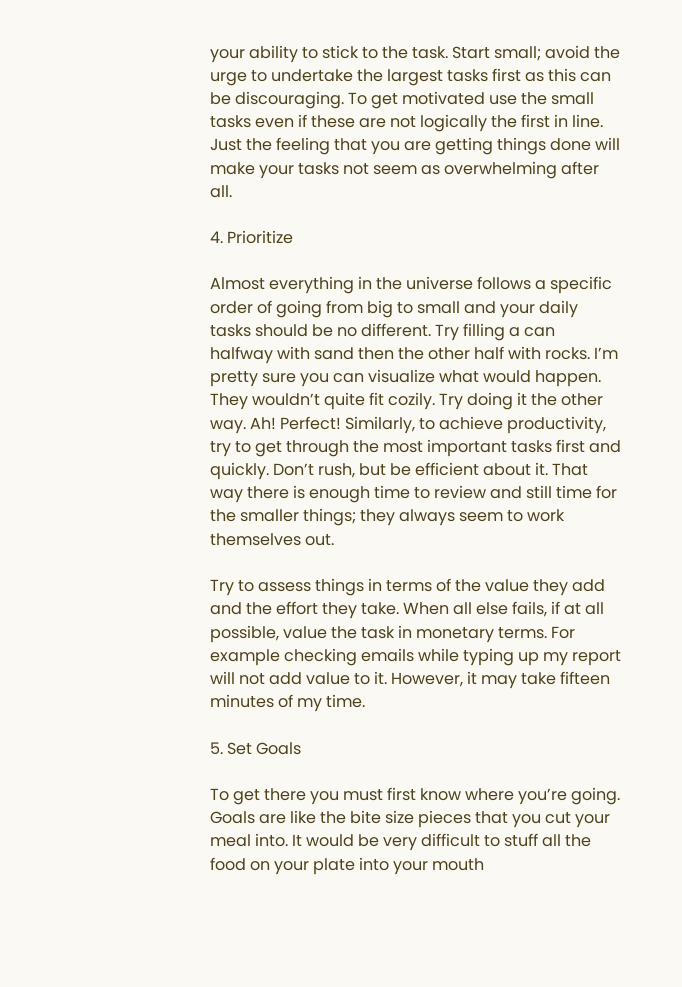your ability to stick to the task. Start small; avoid the urge to undertake the largest tasks first as this can be discouraging. To get motivated use the small tasks even if these are not logically the first in line. Just the feeling that you are getting things done will make your tasks not seem as overwhelming after all.

4. Prioritize

Almost everything in the universe follows a specific order of going from big to small and your daily tasks should be no different. Try filling a can halfway with sand then the other half with rocks. I’m pretty sure you can visualize what would happen. They wouldn’t quite fit cozily. Try doing it the other way. Ah! Perfect! Similarly, to achieve productivity, try to get through the most important tasks first and quickly. Don’t rush, but be efficient about it. That way there is enough time to review and still time for the smaller things; they always seem to work themselves out.

Try to assess things in terms of the value they add and the effort they take. When all else fails, if at all possible, value the task in monetary terms. For example checking emails while typing up my report will not add value to it. However, it may take fifteen minutes of my time.

5. Set Goals

To get there you must first know where you’re going. Goals are like the bite size pieces that you cut your meal into. It would be very difficult to stuff all the food on your plate into your mouth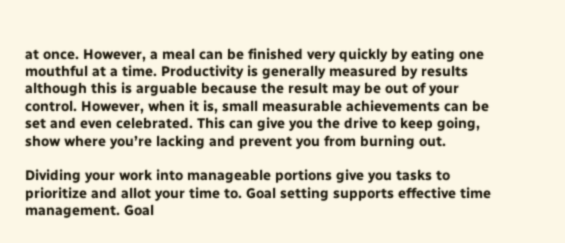at once. However, a meal can be finished very quickly by eating one mouthful at a time. Productivity is generally measured by results although this is arguable because the result may be out of your control. However, when it is, small measurable achievements can be set and even celebrated. This can give you the drive to keep going, show where you’re lacking and prevent you from burning out.

Dividing your work into manageable portions give you tasks to prioritize and allot your time to. Goal setting supports effective time management. Goal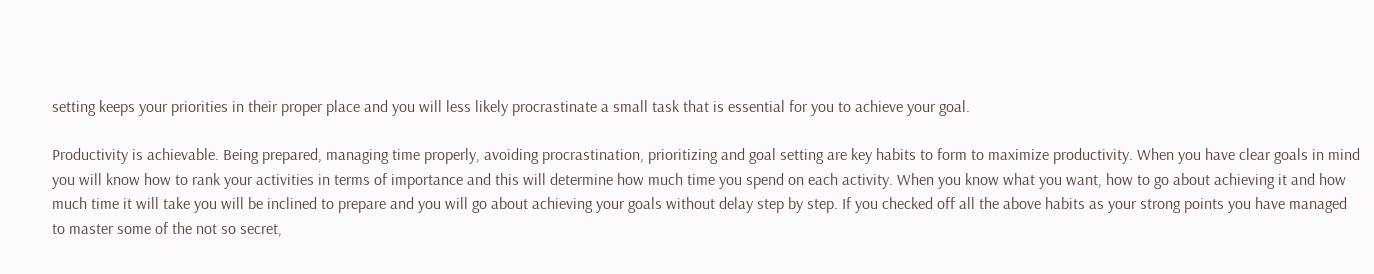setting keeps your priorities in their proper place and you will less likely procrastinate a small task that is essential for you to achieve your goal.

Productivity is achievable. Being prepared, managing time properly, avoiding procrastination, prioritizing and goal setting are key habits to form to maximize productivity. When you have clear goals in mind you will know how to rank your activities in terms of importance and this will determine how much time you spend on each activity. When you know what you want, how to go about achieving it and how much time it will take you will be inclined to prepare and you will go about achieving your goals without delay step by step. If you checked off all the above habits as your strong points you have managed to master some of the not so secret,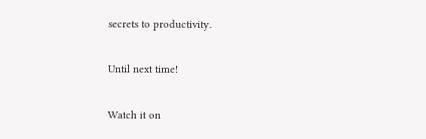secrets to productivity.

Until next time!

Watch it on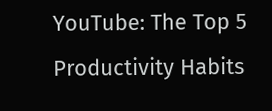YouTube: The Top 5 Productivity Habits